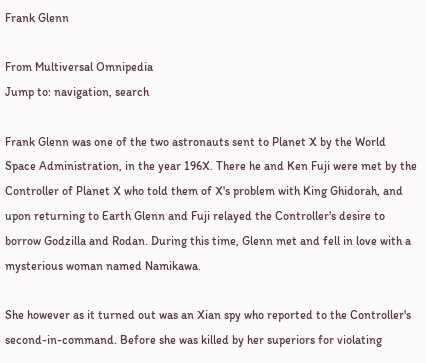Frank Glenn

From Multiversal Omnipedia
Jump to: navigation, search

Frank Glenn was one of the two astronauts sent to Planet X by the World Space Administration, in the year 196X. There he and Ken Fuji were met by the Controller of Planet X who told them of X's problem with King Ghidorah, and upon returning to Earth Glenn and Fuji relayed the Controller's desire to borrow Godzilla and Rodan. During this time, Glenn met and fell in love with a mysterious woman named Namikawa.

She however as it turned out was an Xian spy who reported to the Controller's second-in-command. Before she was killed by her superiors for violating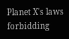Planet X's laws forbidding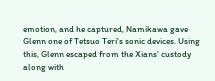emotion, and he captured, Namikawa gave Glenn one of Tetsuo Teri's sonic devices. Using this, Glenn escaped from the Xians' custody along with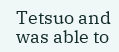Tetsuo and was able to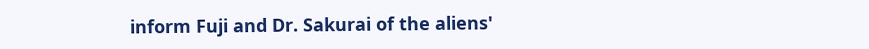inform Fuji and Dr. Sakurai of the aliens'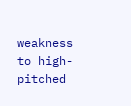weakness to high-pitched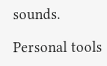sounds.

Personal tools